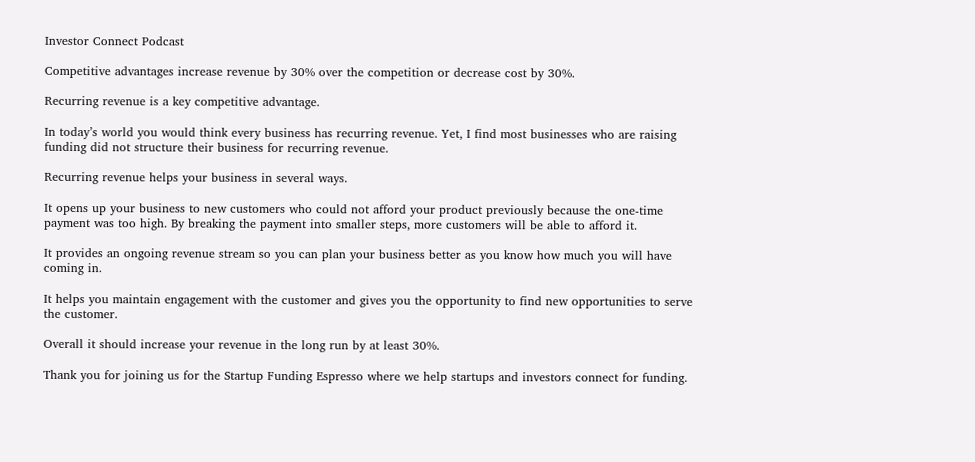Investor Connect Podcast

Competitive advantages increase revenue by 30% over the competition or decrease cost by 30%.

Recurring revenue is a key competitive advantage.

In today’s world you would think every business has recurring revenue. Yet, I find most businesses who are raising funding did not structure their business for recurring revenue.

Recurring revenue helps your business in several ways.

It opens up your business to new customers who could not afford your product previously because the one-time payment was too high. By breaking the payment into smaller steps, more customers will be able to afford it.

It provides an ongoing revenue stream so you can plan your business better as you know how much you will have coming in.

It helps you maintain engagement with the customer and gives you the opportunity to find new opportunities to serve the customer.

Overall it should increase your revenue in the long run by at least 30%.

Thank you for joining us for the Startup Funding Espresso where we help startups and investors connect for funding.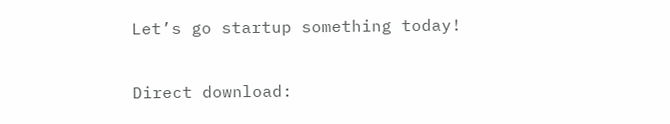Let’s go startup something today!

Direct download: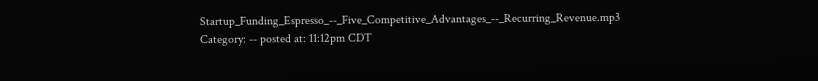Startup_Funding_Espresso_--_Five_Competitive_Advantages_--_Recurring_Revenue.mp3
Category: -- posted at: 11:12pm CDT